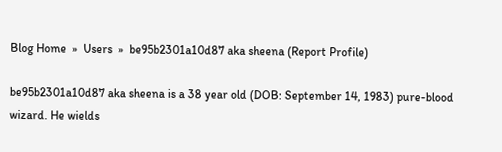Blog Home  »  Users  »  be95b2301a10d87 aka sheena (Report Profile)

be95b2301a10d87 aka sheena is a 38 year old (DOB: September 14, 1983) pure-blood wizard. He wields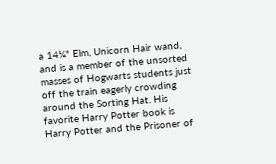a 14¼" Elm, Unicorn Hair wand, and is a member of the unsorted masses of Hogwarts students just off the train eagerly crowding around the Sorting Hat. His favorite Harry Potter book is Harry Potter and the Prisoner of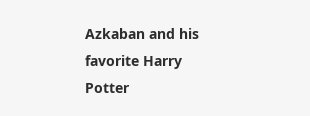Azkaban and his favorite Harry Potter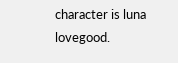character is luna lovegood.